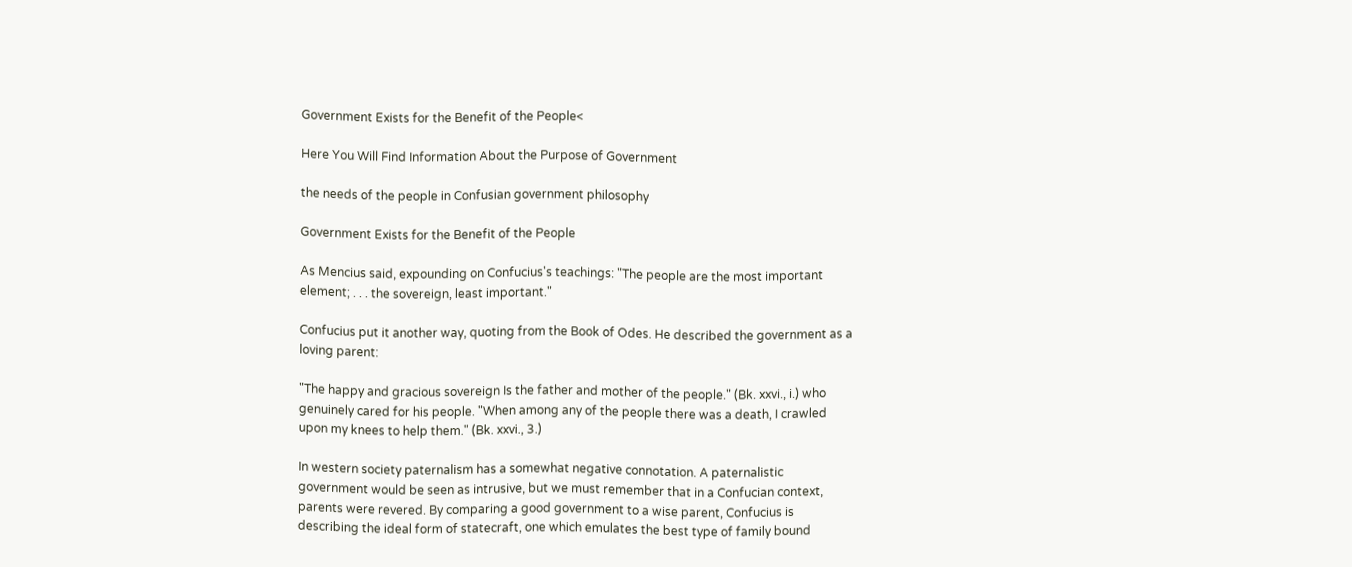Government Exists for the Benefit of the People<

Here You Will Find Information About the Purpose of Government

the needs of the people in Confusian government philosophy

Government Exists for the Benefit of the People

As Mencius said, expounding on Confucius's teachings: "The people are the most important element; . . . the sovereign, least important."

Confucius put it another way, quoting from the Book of Odes. He described the government as a loving parent:

"The happy and gracious sovereign Is the father and mother of the people." (Bk. xxvi., i.) who genuinely cared for his people. "When among any of the people there was a death, I crawled upon my knees to help them." (Bk. xxvi., 3.)

In western society paternalism has a somewhat negative connotation. A paternalistic government would be seen as intrusive, but we must remember that in a Confucian context, parents were revered. By comparing a good government to a wise parent, Confucius is describing the ideal form of statecraft, one which emulates the best type of family bound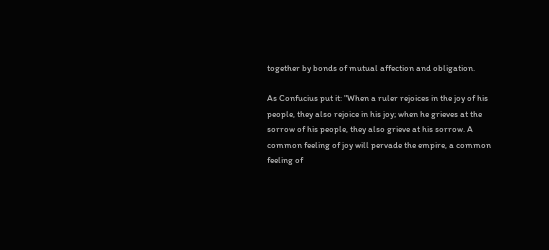together by bonds of mutual affection and obligation.

As Confucius put it: "When a ruler rejoices in the joy of his people, they also rejoice in his joy; when he grieves at the sorrow of his people, they also grieve at his sorrow. A common feeling of joy will pervade the empire, a common feeling of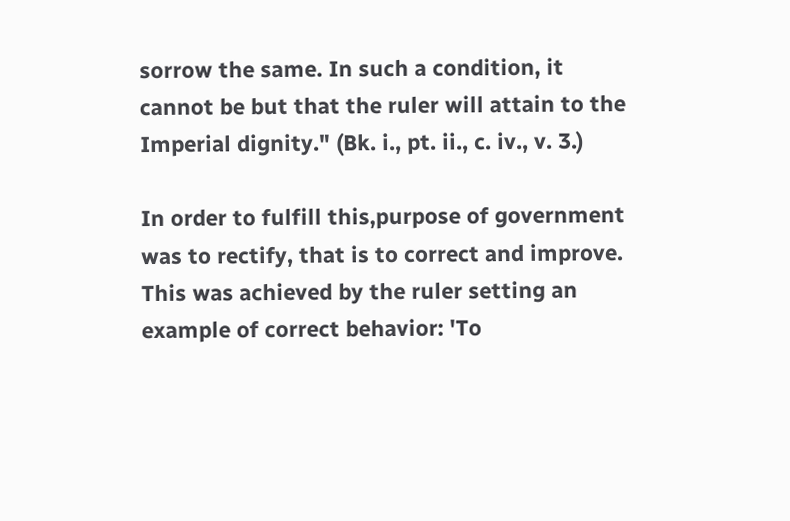sorrow the same. In such a condition, it cannot be but that the ruler will attain to the Imperial dignity." (Bk. i., pt. ii., c. iv., v. 3.)

In order to fulfill this,purpose of government was to rectify, that is to correct and improve. This was achieved by the ruler setting an example of correct behavior: 'To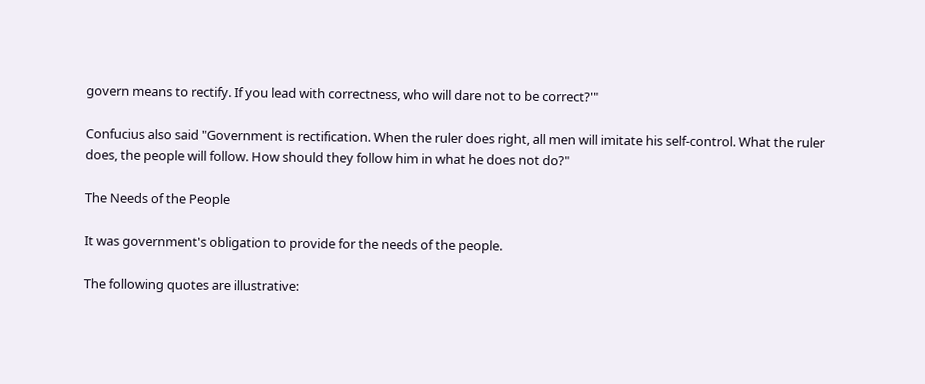govern means to rectify. If you lead with correctness, who will dare not to be correct?'"

Confucius also said "Government is rectification. When the ruler does right, all men will imitate his self-control. What the ruler does, the people will follow. How should they follow him in what he does not do?"

The Needs of the People

It was government's obligation to provide for the needs of the people.

The following quotes are illustrative: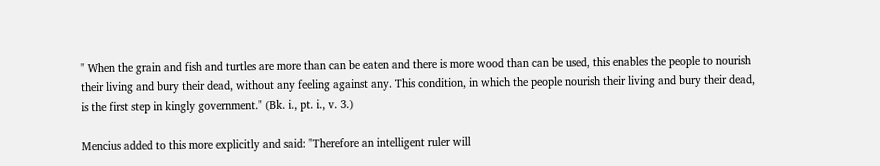" When the grain and fish and turtles are more than can be eaten and there is more wood than can be used, this enables the people to nourish their living and bury their dead, without any feeling against any. This condition, in which the people nourish their living and bury their dead, is the first step in kingly government." (Bk. i., pt. i., v. 3.)

Mencius added to this more explicitly and said: "Therefore an intelligent ruler will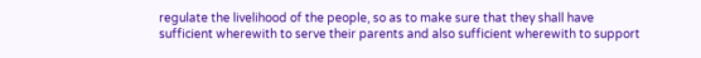regulate the livelihood of the people, so as to make sure that they shall have sufficient wherewith to serve their parents and also sufficient wherewith to support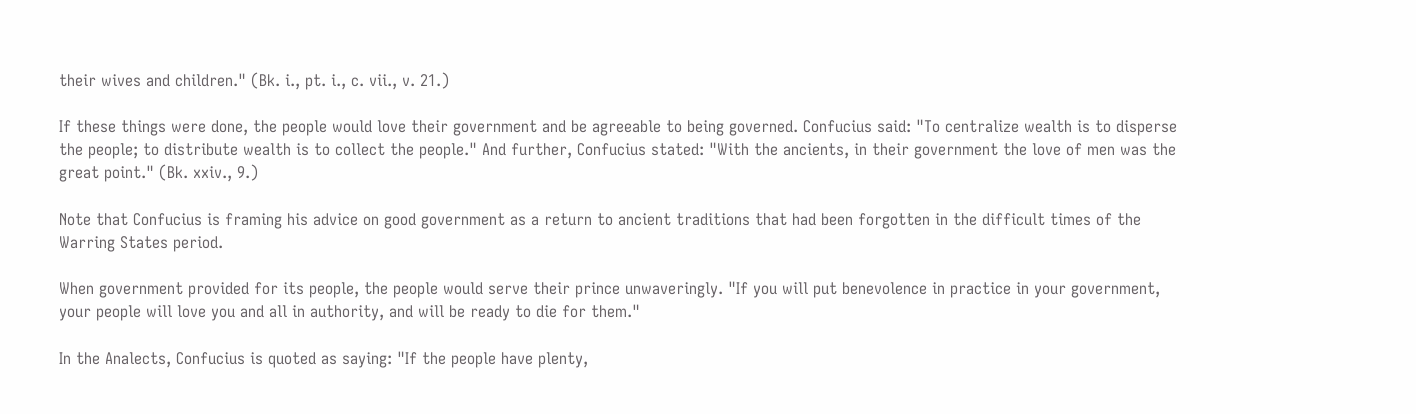their wives and children." (Bk. i., pt. i., c. vii., v. 21.)

If these things were done, the people would love their government and be agreeable to being governed. Confucius said: "To centralize wealth is to disperse the people; to distribute wealth is to collect the people." And further, Confucius stated: "With the ancients, in their government the love of men was the great point." (Bk. xxiv., 9.)

Note that Confucius is framing his advice on good government as a return to ancient traditions that had been forgotten in the difficult times of the Warring States period.

When government provided for its people, the people would serve their prince unwaveringly. "If you will put benevolence in practice in your government, your people will love you and all in authority, and will be ready to die for them."

In the Analects, Confucius is quoted as saying: "If the people have plenty,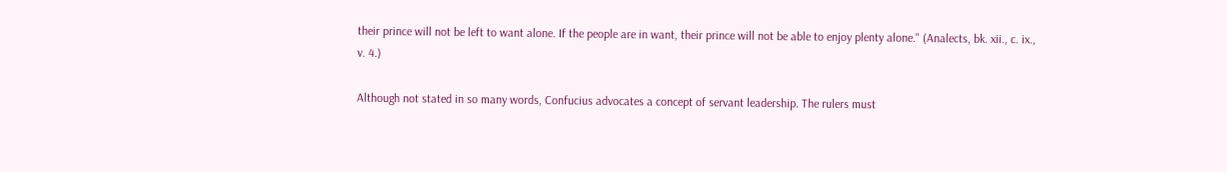their prince will not be left to want alone. If the people are in want, their prince will not be able to enjoy plenty alone." (Analects, bk. xii., c. ix., v. 4.)

Although not stated in so many words, Confucius advocates a concept of servant leadership. The rulers must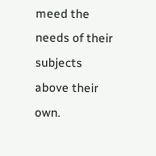meed the needs of their subjects above their own.